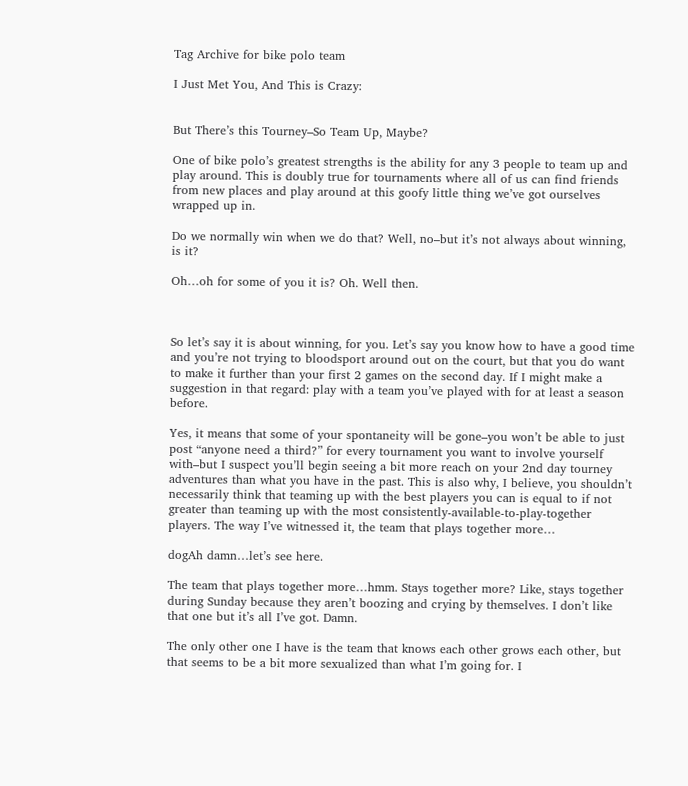Tag Archive for bike polo team

I Just Met You, And This is Crazy:


But There’s this Tourney–So Team Up, Maybe?

One of bike polo’s greatest strengths is the ability for any 3 people to team up and play around. This is doubly true for tournaments where all of us can find friends from new places and play around at this goofy little thing we’ve got ourselves wrapped up in.

Do we normally win when we do that? Well, no–but it’s not always about winning, is it?

Oh…oh for some of you it is? Oh. Well then.



So let’s say it is about winning, for you. Let’s say you know how to have a good time and you’re not trying to bloodsport around out on the court, but that you do want to make it further than your first 2 games on the second day. If I might make a suggestion in that regard: play with a team you’ve played with for at least a season before.

Yes, it means that some of your spontaneity will be gone–you won’t be able to just post “anyone need a third?” for every tournament you want to involve yourself with–but I suspect you’ll begin seeing a bit more reach on your 2nd day tourney adventures than what you have in the past. This is also why, I believe, you shouldn’t necessarily think that teaming up with the best players you can is equal to if not greater than teaming up with the most consistently-available-to-play-together players. The way I’ve witnessed it, the team that plays together more…

dogAh damn…let’s see here.

The team that plays together more…hmm. Stays together more? Like, stays together during Sunday because they aren’t boozing and crying by themselves. I don’t like that one but it’s all I’ve got. Damn.

The only other one I have is the team that knows each other grows each other, but that seems to be a bit more sexualized than what I’m going for. I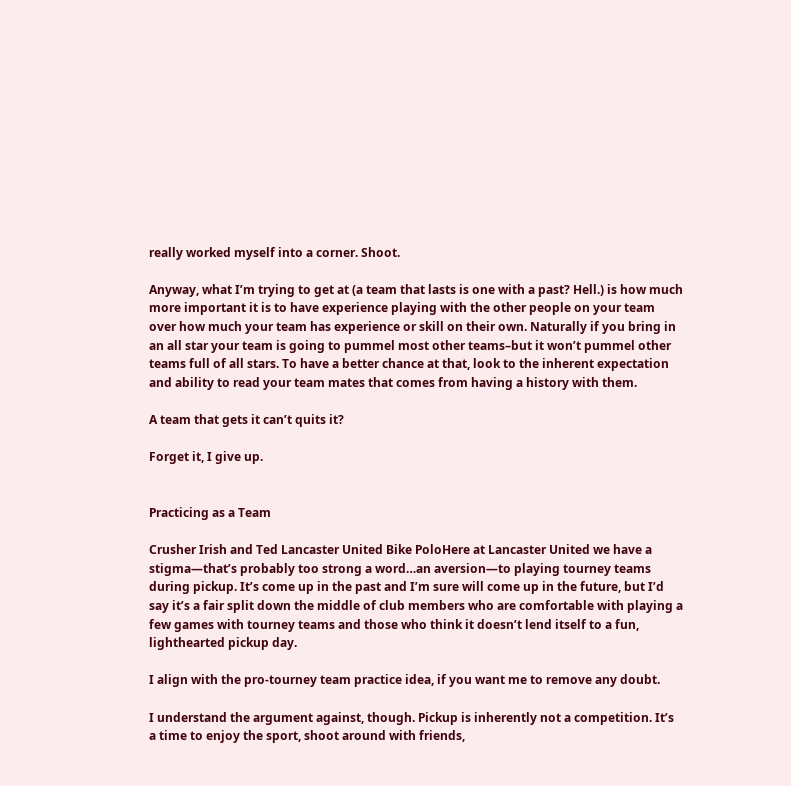really worked myself into a corner. Shoot.

Anyway, what I’m trying to get at (a team that lasts is one with a past? Hell.) is how much more important it is to have experience playing with the other people on your team over how much your team has experience or skill on their own. Naturally if you bring in an all star your team is going to pummel most other teams–but it won’t pummel other teams full of all stars. To have a better chance at that, look to the inherent expectation and ability to read your team mates that comes from having a history with them.

A team that gets it can’t quits it?

Forget it, I give up.


Practicing as a Team

Crusher Irish and Ted Lancaster United Bike PoloHere at Lancaster United we have a stigma—that’s probably too strong a word…an aversion—to playing tourney teams during pickup. It’s come up in the past and I’m sure will come up in the future, but I’d say it’s a fair split down the middle of club members who are comfortable with playing a few games with tourney teams and those who think it doesn’t lend itself to a fun, lighthearted pickup day.

I align with the pro-tourney team practice idea, if you want me to remove any doubt.

I understand the argument against, though. Pickup is inherently not a competition. It’s a time to enjoy the sport, shoot around with friends,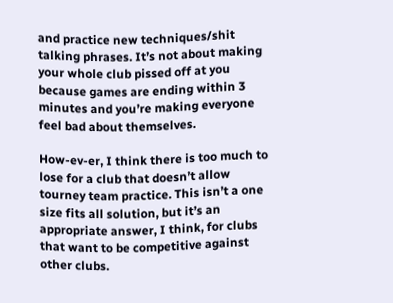and practice new techniques/shit talking phrases. It’s not about making your whole club pissed off at you because games are ending within 3 minutes and you’re making everyone feel bad about themselves.

How-ev-er, I think there is too much to lose for a club that doesn’t allow tourney team practice. This isn’t a one size fits all solution, but it’s an appropriate answer, I think, for clubs that want to be competitive against other clubs.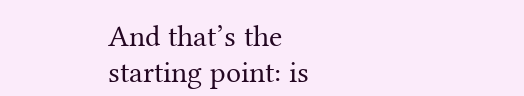And that’s the starting point: is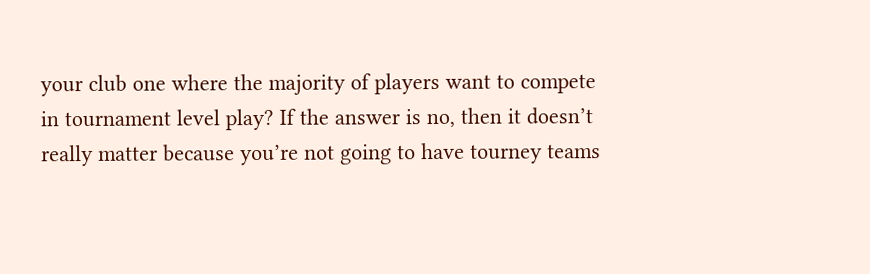your club one where the majority of players want to compete in tournament level play? If the answer is no, then it doesn’t really matter because you’re not going to have tourney teams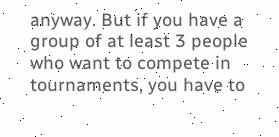anyway. But if you have a group of at least 3 people who want to compete in tournaments, you have to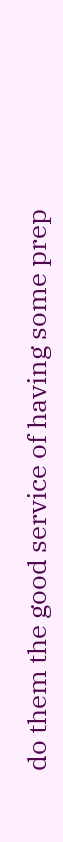do them the good service of having some prep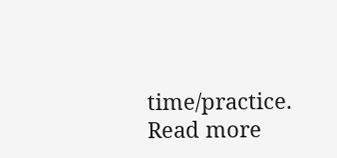time/practice. Read more